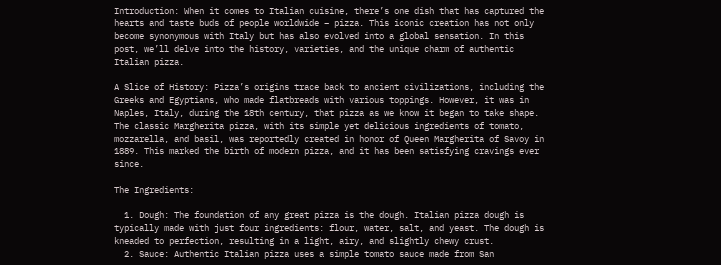Introduction: When it comes to Italian cuisine, there’s one dish that has captured the hearts and taste buds of people worldwide – pizza. This iconic creation has not only become synonymous with Italy but has also evolved into a global sensation. In this post, we’ll delve into the history, varieties, and the unique charm of authentic Italian pizza.

A Slice of History: Pizza’s origins trace back to ancient civilizations, including the Greeks and Egyptians, who made flatbreads with various toppings. However, it was in Naples, Italy, during the 18th century, that pizza as we know it began to take shape. The classic Margherita pizza, with its simple yet delicious ingredients of tomato, mozzarella, and basil, was reportedly created in honor of Queen Margherita of Savoy in 1889. This marked the birth of modern pizza, and it has been satisfying cravings ever since.

The Ingredients:

  1. Dough: The foundation of any great pizza is the dough. Italian pizza dough is typically made with just four ingredients: flour, water, salt, and yeast. The dough is kneaded to perfection, resulting in a light, airy, and slightly chewy crust.
  2. Sauce: Authentic Italian pizza uses a simple tomato sauce made from San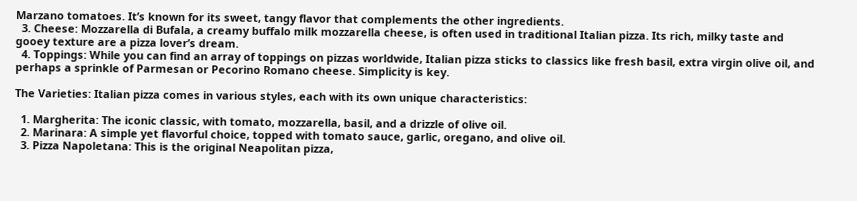Marzano tomatoes. It’s known for its sweet, tangy flavor that complements the other ingredients.
  3. Cheese: Mozzarella di Bufala, a creamy buffalo milk mozzarella cheese, is often used in traditional Italian pizza. Its rich, milky taste and gooey texture are a pizza lover’s dream.
  4. Toppings: While you can find an array of toppings on pizzas worldwide, Italian pizza sticks to classics like fresh basil, extra virgin olive oil, and perhaps a sprinkle of Parmesan or Pecorino Romano cheese. Simplicity is key.

The Varieties: Italian pizza comes in various styles, each with its own unique characteristics:

  1. Margherita: The iconic classic, with tomato, mozzarella, basil, and a drizzle of olive oil.
  2. Marinara: A simple yet flavorful choice, topped with tomato sauce, garlic, oregano, and olive oil.
  3. Pizza Napoletana: This is the original Neapolitan pizza,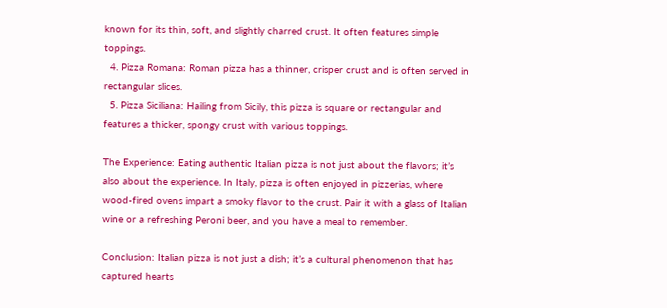known for its thin, soft, and slightly charred crust. It often features simple toppings.
  4. Pizza Romana: Roman pizza has a thinner, crisper crust and is often served in rectangular slices.
  5. Pizza Siciliana: Hailing from Sicily, this pizza is square or rectangular and features a thicker, spongy crust with various toppings.

The Experience: Eating authentic Italian pizza is not just about the flavors; it’s also about the experience. In Italy, pizza is often enjoyed in pizzerias, where wood-fired ovens impart a smoky flavor to the crust. Pair it with a glass of Italian wine or a refreshing Peroni beer, and you have a meal to remember.

Conclusion: Italian pizza is not just a dish; it’s a cultural phenomenon that has captured hearts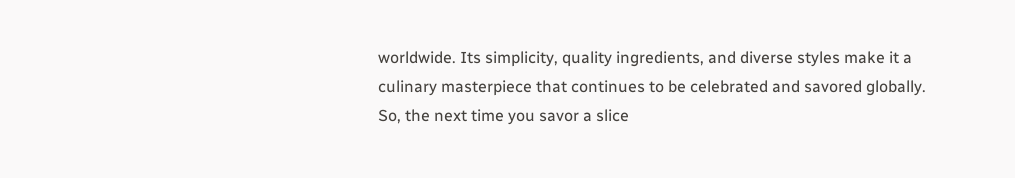worldwide. Its simplicity, quality ingredients, and diverse styles make it a culinary masterpiece that continues to be celebrated and savored globally. So, the next time you savor a slice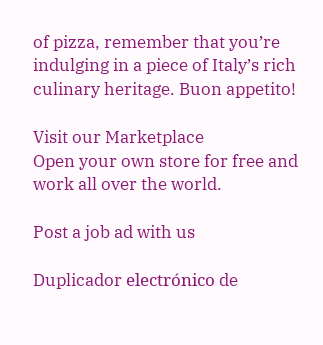of pizza, remember that you’re indulging in a piece of Italy’s rich culinary heritage. Buon appetito!

Visit our Marketplace
Open your own store for free and work all over the world.

Post a job ad with us

Duplicador electrónico de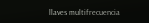llaves multifrecuencia